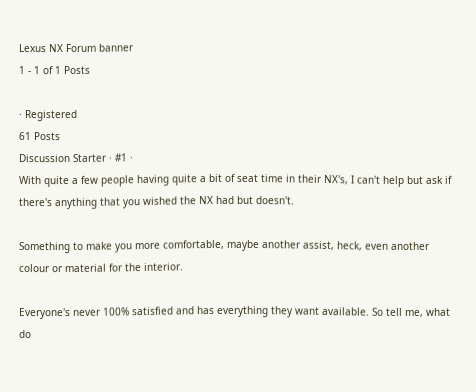Lexus NX Forum banner
1 - 1 of 1 Posts

· Registered
61 Posts
Discussion Starter · #1 ·
With quite a few people having quite a bit of seat time in their NX's, I can't help but ask if there's anything that you wished the NX had but doesn't.

Something to make you more comfortable, maybe another assist, heck, even another colour or material for the interior.

Everyone's never 100% satisfied and has everything they want available. So tell me, what do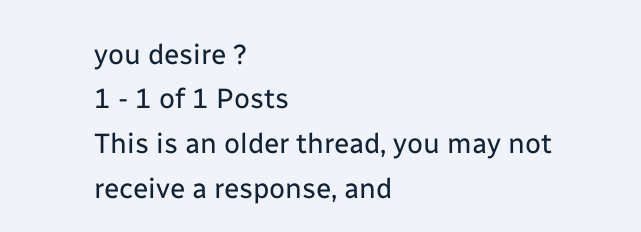you desire ?
1 - 1 of 1 Posts
This is an older thread, you may not receive a response, and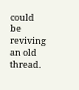could be reviving an old thread.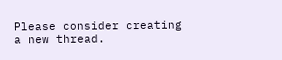Please consider creating a new thread.